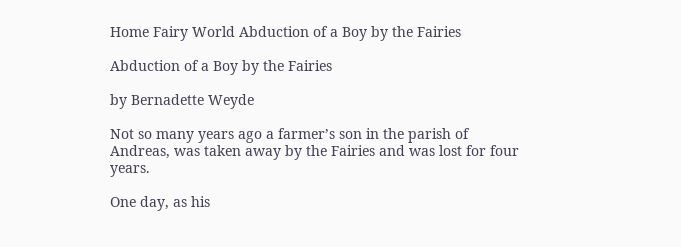Home Fairy World Abduction of a Boy by the Fairies

Abduction of a Boy by the Fairies

by Bernadette Weyde

Not so many years ago a farmer’s son in the parish of Andreas, was taken away by the Fairies and was lost for four years.

One day, as his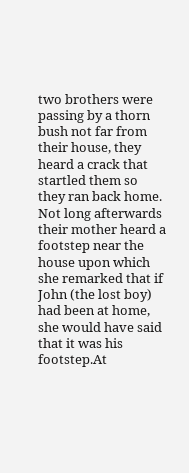two brothers were passing by a thorn bush not far from their house, they heard a crack that startled them so they ran back home. Not long afterwards their mother heard a footstep near the house upon which she remarked that if John (the lost boy) had been at home, she would have said that it was his footstep.At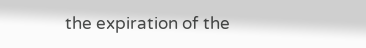the expiration of the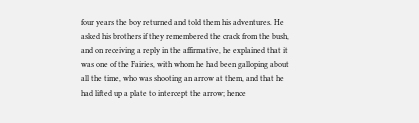four years the boy returned and told them his adventures. He asked his brothers if they remembered the crack from the bush, and on receiving a reply in the affirmative, he explained that it was one of the Fairies, with whom he had been galloping about all the time, who was shooting an arrow at them, and that he had lifted up a plate to intercept the arrow; hence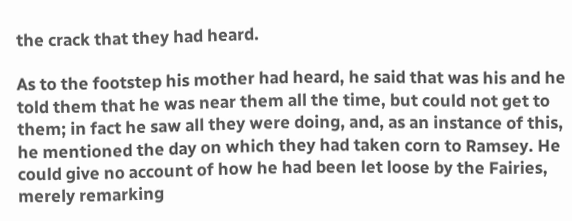the crack that they had heard.

As to the footstep his mother had heard, he said that was his and he told them that he was near them all the time, but could not get to them; in fact he saw all they were doing, and, as an instance of this, he mentioned the day on which they had taken corn to Ramsey. He could give no account of how he had been let loose by the Fairies, merely remarking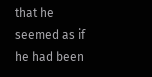that he seemed as if he had been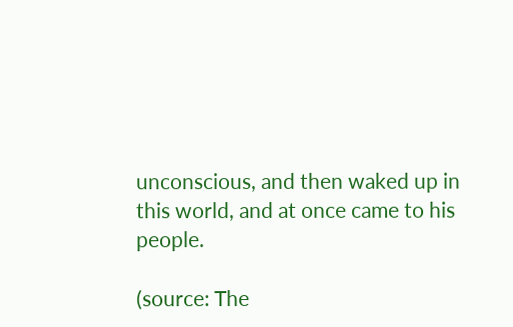unconscious, and then waked up in this world, and at once came to his people.

(source: The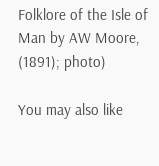Folklore of the Isle of Man by AW Moore, (1891); photo)

You may also like